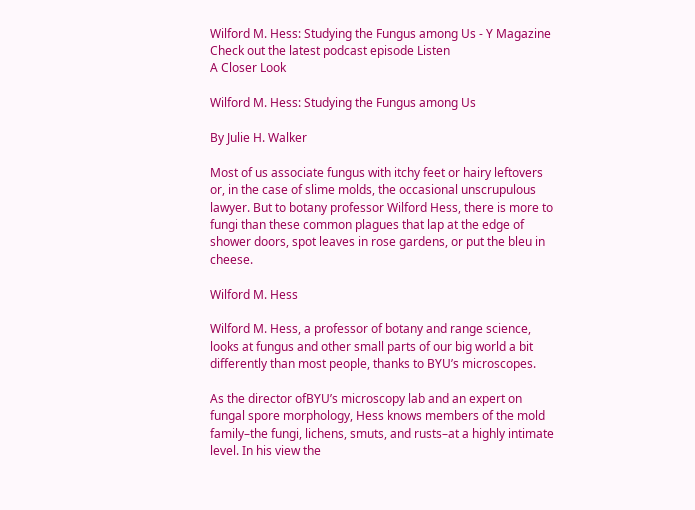Wilford M. Hess: Studying the Fungus among Us - Y Magazine
Check out the latest podcast episode Listen
A Closer Look

Wilford M. Hess: Studying the Fungus among Us

By Julie H. Walker

Most of us associate fungus with itchy feet or hairy leftovers or, in the case of slime molds, the occasional unscrupulous lawyer. But to botany professor Wilford Hess, there is more to fungi than these common plagues that lap at the edge of shower doors, spot leaves in rose gardens, or put the bleu in cheese.

Wilford M. Hess

Wilford M. Hess, a professor of botany and range science, looks at fungus and other small parts of our big world a bit differently than most people, thanks to BYU’s microscopes.

As the director ofBYU’s microscopy lab and an expert on fungal spore morphology, Hess knows members of the mold family–the fungi, lichens, smuts, and rusts–at a highly intimate level. In his view the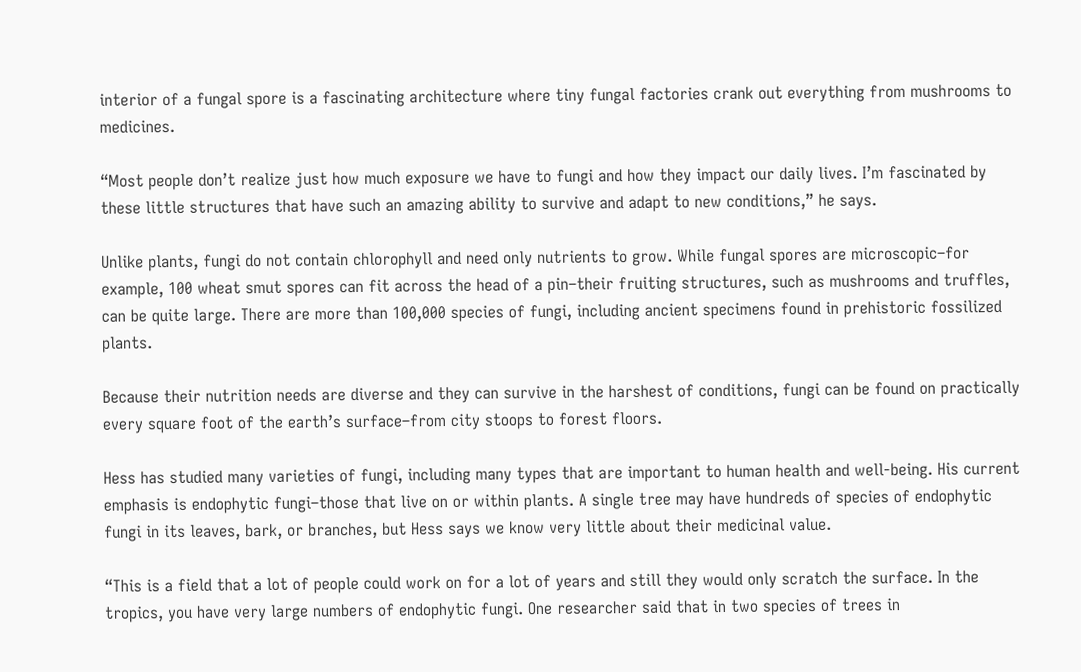interior of a fungal spore is a fascinating architecture where tiny fungal factories crank out everything from mushrooms to medicines.

“Most people don’t realize just how much exposure we have to fungi and how they impact our daily lives. I’m fascinated by these little structures that have such an amazing ability to survive and adapt to new conditions,” he says.

Unlike plants, fungi do not contain chlorophyll and need only nutrients to grow. While fungal spores are microscopic–for example, 100 wheat smut spores can fit across the head of a pin–their fruiting structures, such as mushrooms and truffles, can be quite large. There are more than 100,000 species of fungi, including ancient specimens found in prehistoric fossilized plants.

Because their nutrition needs are diverse and they can survive in the harshest of conditions, fungi can be found on practically every square foot of the earth’s surface–from city stoops to forest floors.

Hess has studied many varieties of fungi, including many types that are important to human health and well-being. His current emphasis is endophytic fungi–those that live on or within plants. A single tree may have hundreds of species of endophytic fungi in its leaves, bark, or branches, but Hess says we know very little about their medicinal value.

“This is a field that a lot of people could work on for a lot of years and still they would only scratch the surface. In the tropics, you have very large numbers of endophytic fungi. One researcher said that in two species of trees in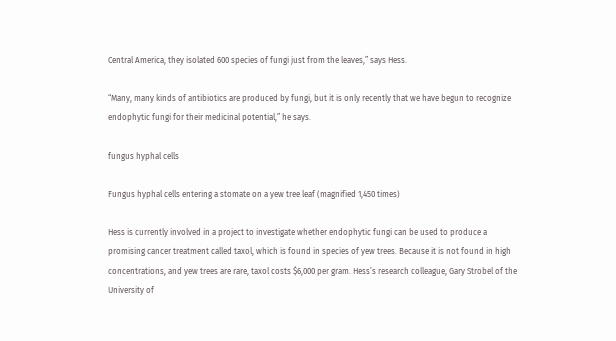Central America, they isolated 600 species of fungi just from the leaves,” says Hess.

“Many, many kinds of antibiotics are produced by fungi, but it is only recently that we have begun to recognize endophytic fungi for their medicinal potential,” he says.

fungus hyphal cells

Fungus hyphal cells entering a stomate on a yew tree leaf (magnified 1,450 times)

Hess is currently involved in a project to investigate whether endophytic fungi can be used to produce a promising cancer treatment called taxol, which is found in species of yew trees. Because it is not found in high concentrations, and yew trees are rare, taxol costs $6,000 per gram. Hess’s research colleague, Gary Strobel of the University of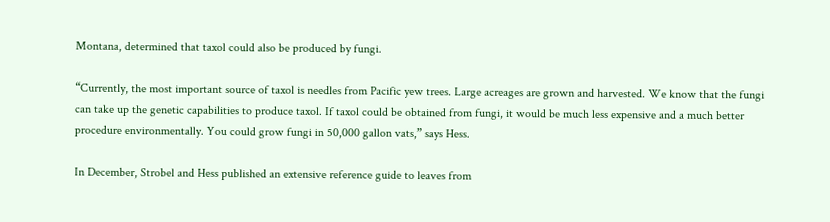Montana, determined that taxol could also be produced by fungi.

“Currently, the most important source of taxol is needles from Pacific yew trees. Large acreages are grown and harvested. We know that the fungi can take up the genetic capabilities to produce taxol. If taxol could be obtained from fungi, it would be much less expensive and a much better procedure environmentally. You could grow fungi in 50,000 gallon vats,” says Hess.

In December, Strobel and Hess published an extensive reference guide to leaves from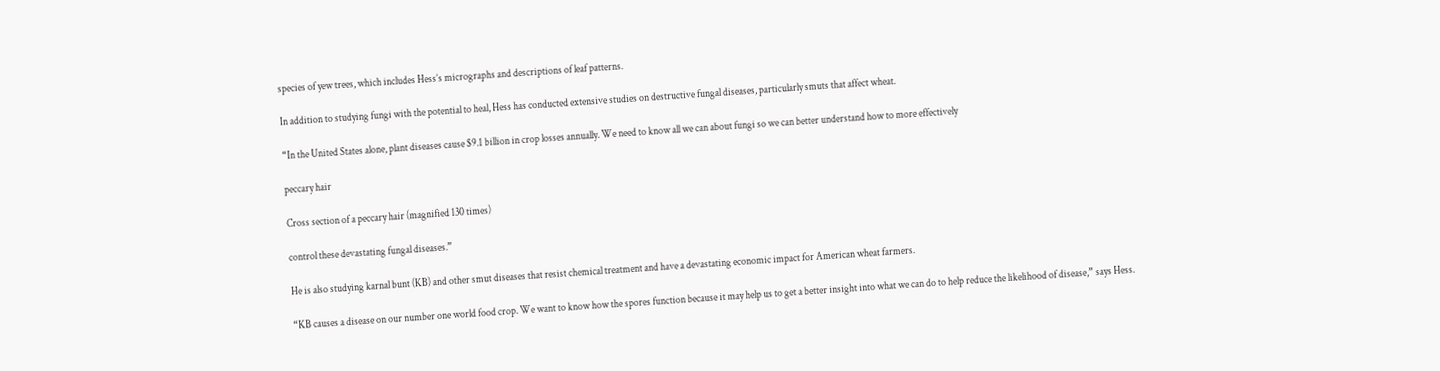species of yew trees, which includes Hess’s micrographs and descriptions of leaf patterns.

In addition to studying fungi with the potential to heal, Hess has conducted extensive studies on destructive fungal diseases, particularly smuts that affect wheat.

“In the United States alone, plant diseases cause $9.1 billion in crop losses annually. We need to know all we can about fungi so we can better understand how to more effectively

peccary hair

Cross section of a peccary hair (magnified 130 times)

control these devastating fungal diseases.”

He is also studying karnal bunt (KB) and other smut diseases that resist chemical treatment and have a devastating economic impact for American wheat farmers.

“KB causes a disease on our number one world food crop. We want to know how the spores function because it may help us to get a better insight into what we can do to help reduce the likelihood of disease,” says Hess.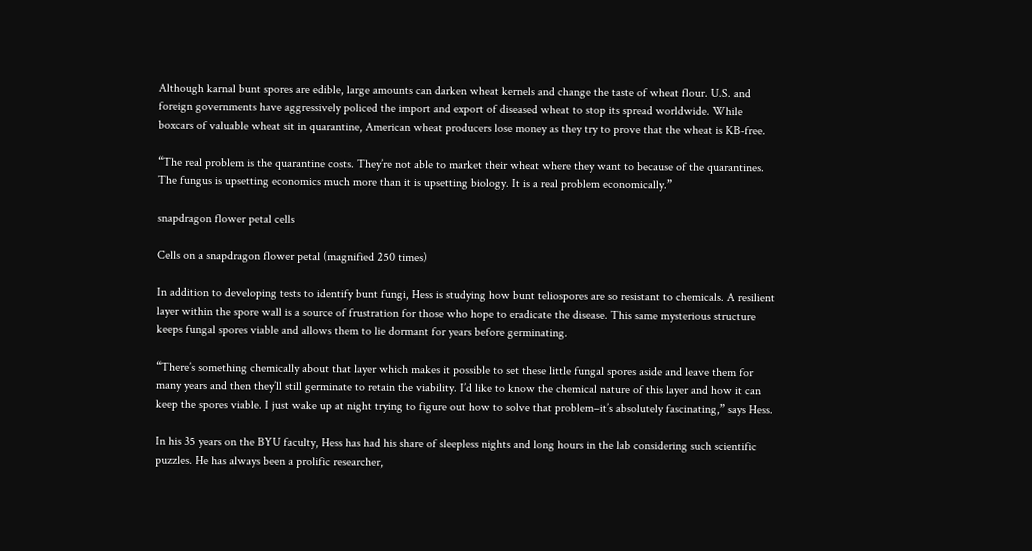Although karnal bunt spores are edible, large amounts can darken wheat kernels and change the taste of wheat flour. U.S. and foreign governments have aggressively policed the import and export of diseased wheat to stop its spread worldwide. While boxcars of valuable wheat sit in quarantine, American wheat producers lose money as they try to prove that the wheat is KB-free.

“The real problem is the quarantine costs. They’re not able to market their wheat where they want to because of the quarantines. The fungus is upsetting economics much more than it is upsetting biology. It is a real problem economically.”

snapdragon flower petal cells

Cells on a snapdragon flower petal (magnified 250 times)

In addition to developing tests to identify bunt fungi, Hess is studying how bunt teliospores are so resistant to chemicals. A resilient layer within the spore wall is a source of frustration for those who hope to eradicate the disease. This same mysterious structure keeps fungal spores viable and allows them to lie dormant for years before germinating.

“There’s something chemically about that layer which makes it possible to set these little fungal spores aside and leave them for many years and then they’ll still germinate to retain the viability. I’d like to know the chemical nature of this layer and how it can keep the spores viable. I just wake up at night trying to figure out how to solve that problem–it’s absolutely fascinating,” says Hess.

In his 35 years on the BYU faculty, Hess has had his share of sleepless nights and long hours in the lab considering such scientific puzzles. He has always been a prolific researcher,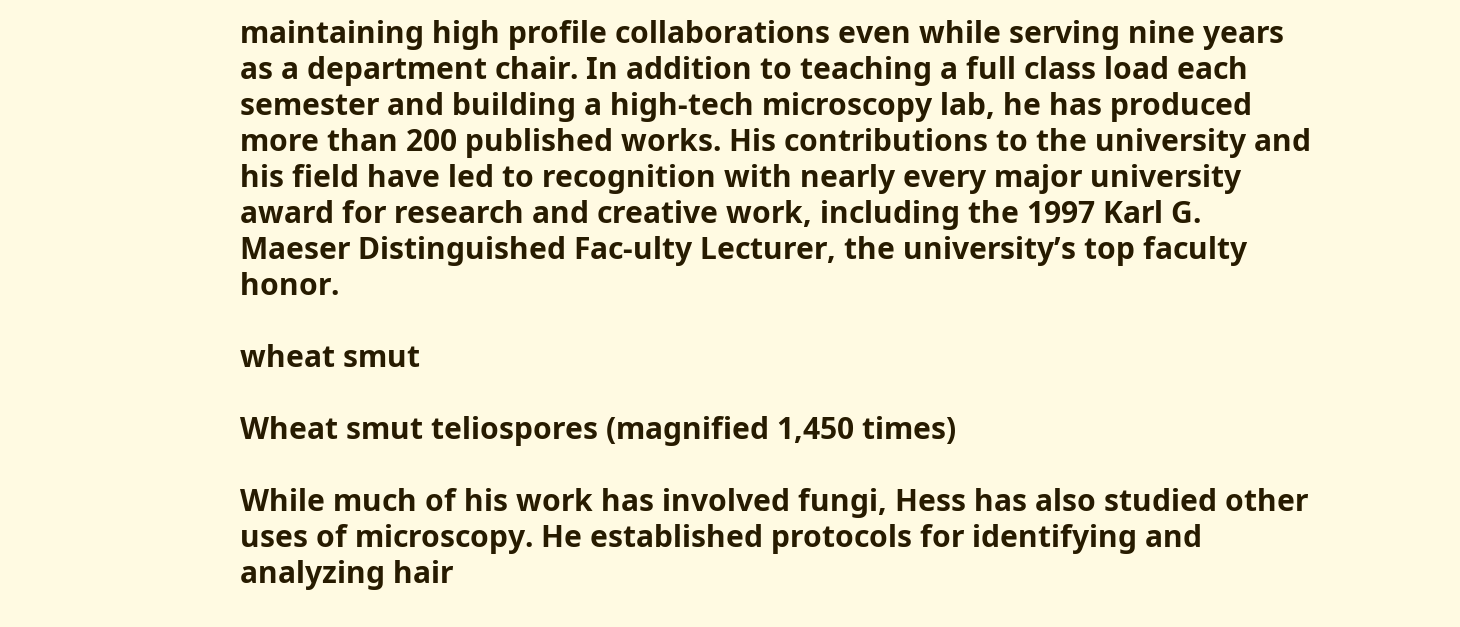maintaining high profile collaborations even while serving nine years as a department chair. In addition to teaching a full class load each semester and building a high-tech microscopy lab, he has produced more than 200 published works. His contributions to the university and his field have led to recognition with nearly every major university award for research and creative work, including the 1997 Karl G. Maeser Distinguished Fac-ulty Lecturer, the university’s top faculty honor.

wheat smut

Wheat smut teliospores (magnified 1,450 times)

While much of his work has involved fungi, Hess has also studied other uses of microscopy. He established protocols for identifying and analyzing hair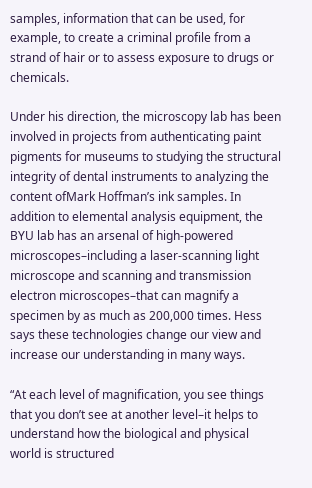samples, information that can be used, for example, to create a criminal profile from a strand of hair or to assess exposure to drugs or chemicals.

Under his direction, the microscopy lab has been involved in projects from authenticating paint pigments for museums to studying the structural integrity of dental instruments to analyzing the content ofMark Hoffman’s ink samples. In addition to elemental analysis equipment, the BYU lab has an arsenal of high-powered microscopes–including a laser-scanning light microscope and scanning and transmission electron microscopes–that can magnify a specimen by as much as 200,000 times. Hess says these technologies change our view and increase our understanding in many ways.

“At each level of magnification, you see things that you don’t see at another level–it helps to understand how the biological and physical world is structured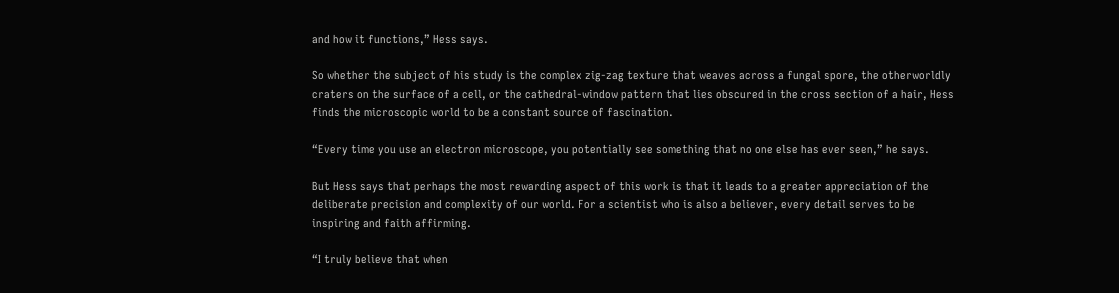and how it functions,” Hess says.

So whether the subject of his study is the complex zig-zag texture that weaves across a fungal spore, the otherworldly craters on the surface of a cell, or the cathedral-window pattern that lies obscured in the cross section of a hair, Hess finds the microscopic world to be a constant source of fascination.

“Every time you use an electron microscope, you potentially see something that no one else has ever seen,” he says.

But Hess says that perhaps the most rewarding aspect of this work is that it leads to a greater appreciation of the deliberate precision and complexity of our world. For a scientist who is also a believer, every detail serves to be inspiring and faith affirming.

“I truly believe that when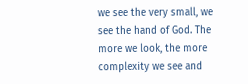we see the very small, we see the hand of God. The more we look, the more complexity we see and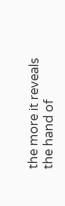the more it reveals the hand of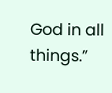God in all things.”